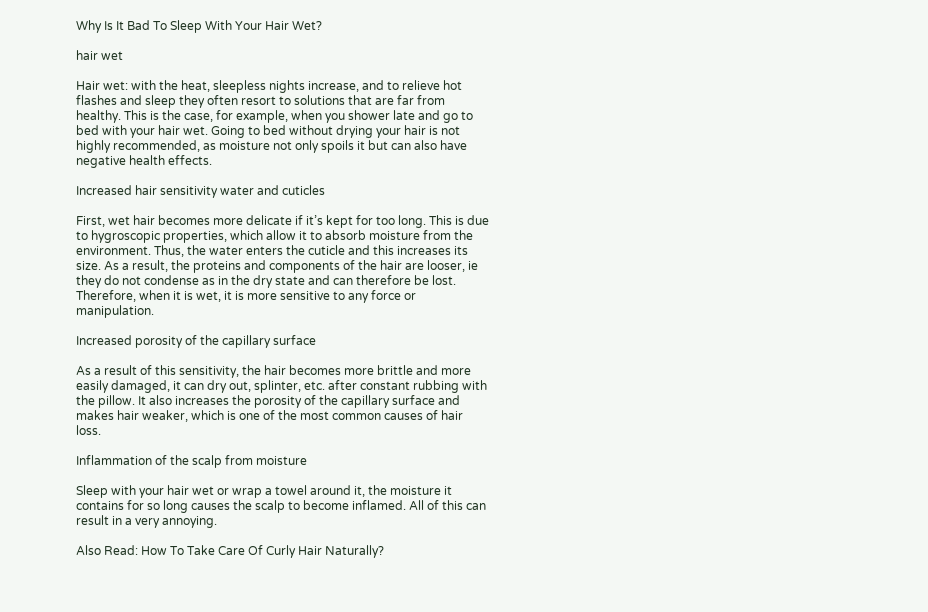Why Is It Bad To Sleep With Your Hair Wet?

hair wet

Hair wet: with the heat, sleepless nights increase, and to relieve hot flashes and sleep they often resort to solutions that are far from healthy. This is the case, for example, when you shower late and go to bed with your hair wet. Going to bed without drying your hair is not highly recommended, as moisture not only spoils it but can also have negative health effects.

Increased hair sensitivity water and cuticles

First, wet hair becomes more delicate if it’s kept for too long. This is due to hygroscopic properties, which allow it to absorb moisture from the environment. Thus, the water enters the cuticle and this increases its size. As a result, the proteins and components of the hair are looser, ie they do not condense as in the dry state and can therefore be lost. Therefore, when it is wet, it is more sensitive to any force or manipulation.

Increased porosity of the capillary surface

As a result of this sensitivity, the hair becomes more brittle and more easily damaged, it can dry out, splinter, etc. after constant rubbing with the pillow. It also increases the porosity of the capillary surface and makes hair weaker, which is one of the most common causes of hair loss.

Inflammation of the scalp from moisture

Sleep with your hair wet or wrap a towel around it, the moisture it contains for so long causes the scalp to become inflamed. All of this can result in a very annoying.

Also Read: How To Take Care Of Curly Hair Naturally?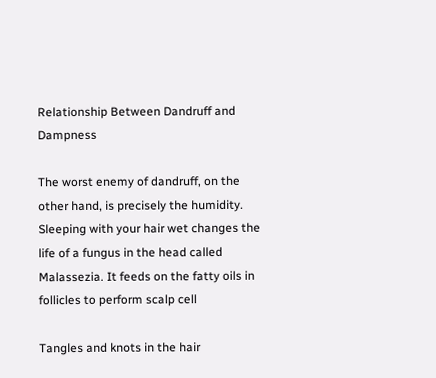Relationship Between Dandruff and Dampness

The worst enemy of dandruff, on the other hand, is precisely the humidity. Sleeping with your hair wet changes the life of a fungus in the head called Malassezia. It feeds on the fatty oils in follicles to perform scalp cell

Tangles and knots in the hair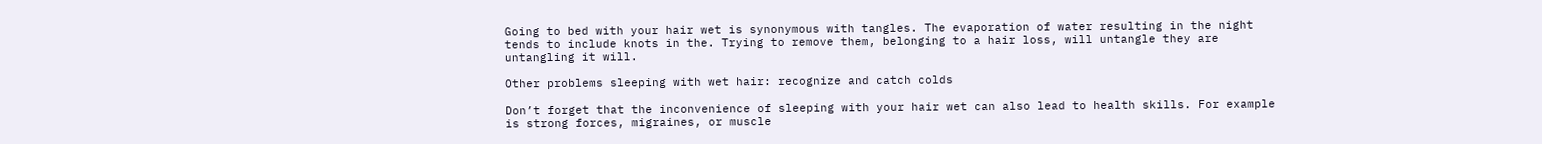Going to bed with your hair wet is synonymous with tangles. The evaporation of water resulting in the night tends to include knots in the. Trying to remove them, belonging to a hair loss, will untangle they are untangling it will.

Other problems sleeping with wet hair: recognize and catch colds

Don’t forget that the inconvenience of sleeping with your hair wet can also lead to health skills. For example is strong forces, migraines, or muscle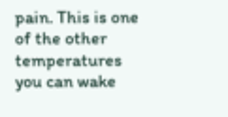pain. This is one of the other temperatures you can wake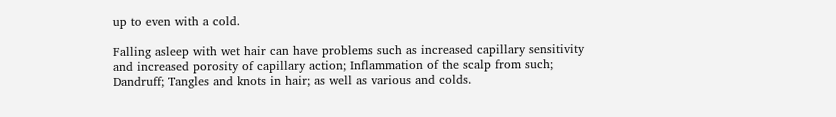up to even with a cold.

Falling asleep with wet hair can have problems such as increased capillary sensitivity and increased porosity of capillary action; Inflammation of the scalp from such; Dandruff; Tangles and knots in hair; as well as various and colds.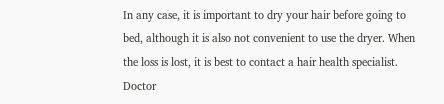In any case, it is important to dry your hair before going to bed, although it is also not convenient to use the dryer. When the loss is lost, it is best to contact a hair health specialist. Doctor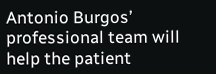Antonio Burgos’ professional team will help the patient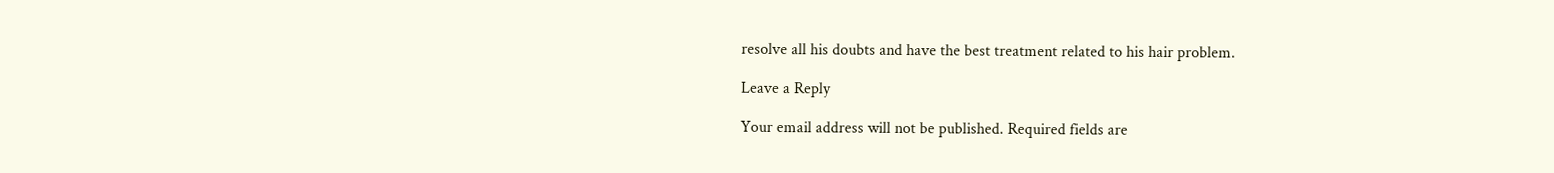resolve all his doubts and have the best treatment related to his hair problem.

Leave a Reply

Your email address will not be published. Required fields are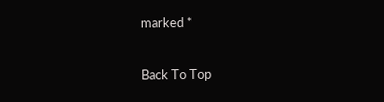marked *

Back To Top